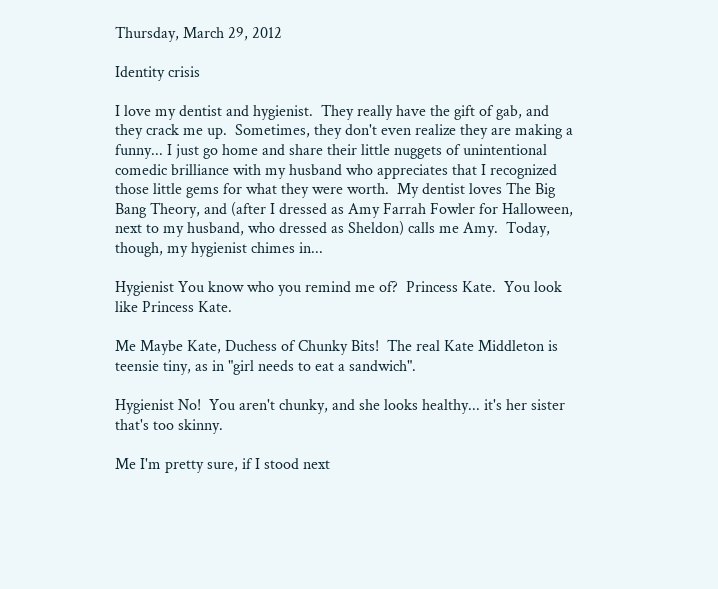Thursday, March 29, 2012

Identity crisis

I love my dentist and hygienist.  They really have the gift of gab, and they crack me up.  Sometimes, they don't even realize they are making a funny... I just go home and share their little nuggets of unintentional comedic brilliance with my husband who appreciates that I recognized those little gems for what they were worth.  My dentist loves The Big Bang Theory, and (after I dressed as Amy Farrah Fowler for Halloween, next to my husband, who dressed as Sheldon) calls me Amy.  Today, though, my hygienist chimes in...

Hygienist You know who you remind me of?  Princess Kate.  You look like Princess Kate.

Me Maybe Kate, Duchess of Chunky Bits!  The real Kate Middleton is teensie tiny, as in "girl needs to eat a sandwich".

Hygienist No!  You aren't chunky, and she looks healthy... it's her sister that's too skinny.

Me I'm pretty sure, if I stood next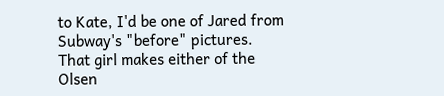to Kate, I'd be one of Jared from Subway's "before" pictures.  That girl makes either of the Olsen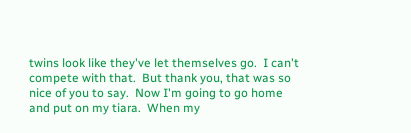twins look like they've let themselves go.  I can't compete with that.  But thank you, that was so nice of you to say.  Now I'm going to go home and put on my tiara.  When my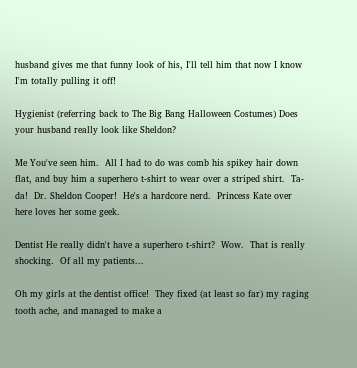husband gives me that funny look of his, I'll tell him that now I know I'm totally pulling it off!

Hygienist (referring back to The Big Bang Halloween Costumes) Does your husband really look like Sheldon?

Me You've seen him.  All I had to do was comb his spikey hair down flat, and buy him a superhero t-shirt to wear over a striped shirt.  Ta-da!  Dr. Sheldon Cooper!  He's a hardcore nerd.  Princess Kate over here loves her some geek.

Dentist He really didn't have a superhero t-shirt?  Wow.  That is really shocking.  Of all my patients...

Oh my girls at the dentist office!  They fixed (at least so far) my raging tooth ache, and managed to make a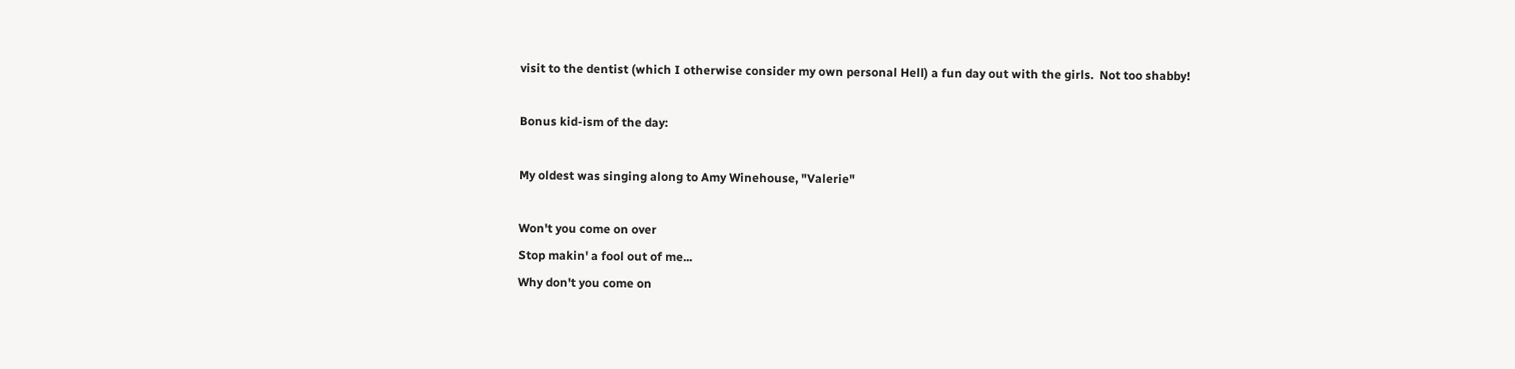visit to the dentist (which I otherwise consider my own personal Hell) a fun day out with the girls.  Not too shabby!

Bonus kid-ism of the day:

My oldest was singing along to Amy Winehouse, "Valerie"

Won't you come on over
Stop makin' a fool out of me...
Why don't you come on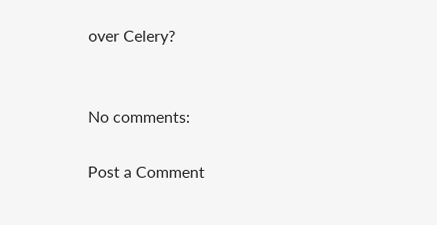over Celery?


No comments:

Post a Comment